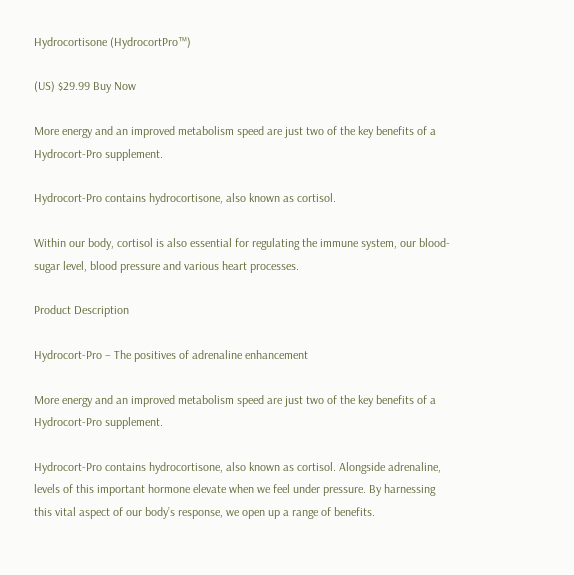Hydrocortisone (HydrocortPro™)

(US) $29.99 Buy Now

More energy and an improved metabolism speed are just two of the key benefits of a Hydrocort-Pro supplement.

Hydrocort-Pro contains hydrocortisone, also known as cortisol.

Within our body, cortisol is also essential for regulating the immune system, our blood-sugar level, blood pressure and various heart processes.

Product Description

Hydrocort-Pro – The positives of adrenaline enhancement

More energy and an improved metabolism speed are just two of the key benefits of a Hydrocort-Pro supplement.

Hydrocort-Pro contains hydrocortisone, also known as cortisol. Alongside adrenaline, levels of this important hormone elevate when we feel under pressure. By harnessing this vital aspect of our body’s response, we open up a range of benefits.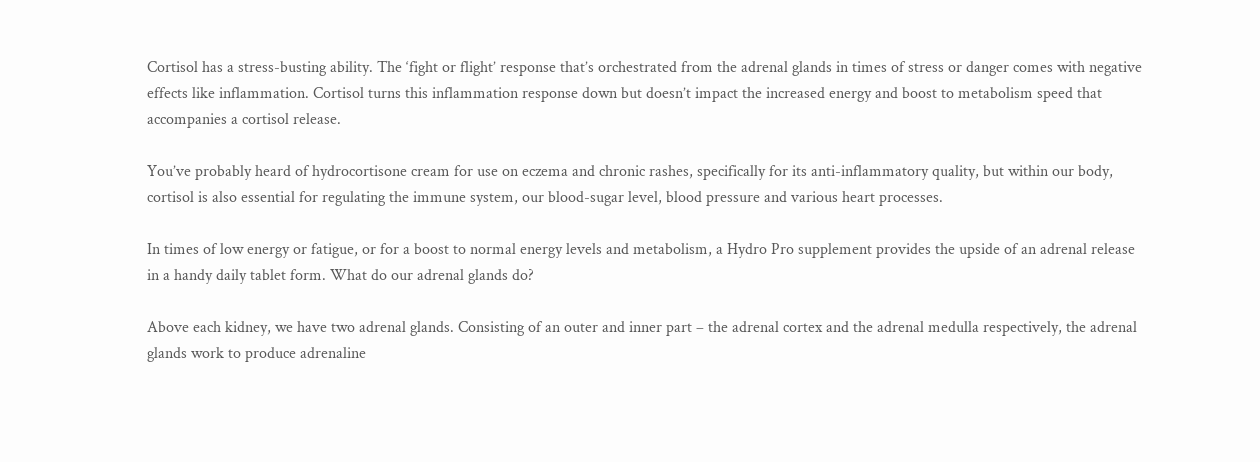Cortisol has a stress-busting ability. The ‘fight or flight’ response that’s orchestrated from the adrenal glands in times of stress or danger comes with negative effects like inflammation. Cortisol turns this inflammation response down but doesn’t impact the increased energy and boost to metabolism speed that accompanies a cortisol release.

You’ve probably heard of hydrocortisone cream for use on eczema and chronic rashes, specifically for its anti-inflammatory quality, but within our body, cortisol is also essential for regulating the immune system, our blood-sugar level, blood pressure and various heart processes.

In times of low energy or fatigue, or for a boost to normal energy levels and metabolism, a Hydro Pro supplement provides the upside of an adrenal release in a handy daily tablet form. What do our adrenal glands do?

Above each kidney, we have two adrenal glands. Consisting of an outer and inner part – the adrenal cortex and the adrenal medulla respectively, the adrenal glands work to produce adrenaline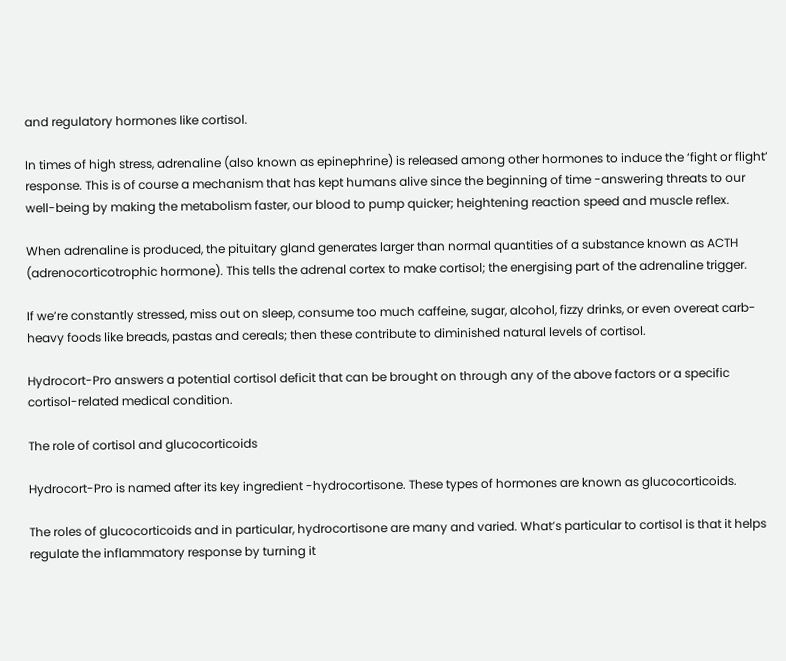and regulatory hormones like cortisol.

In times of high stress, adrenaline (also known as epinephrine) is released among other hormones to induce the ‘fight or flight’ response. This is of course a mechanism that has kept humans alive since the beginning of time -answering threats to our well-being by making the metabolism faster, our blood to pump quicker; heightening reaction speed and muscle reflex.

When adrenaline is produced, the pituitary gland generates larger than normal quantities of a substance known as ACTH (adrenocorticotrophic hormone). This tells the adrenal cortex to make cortisol; the energising part of the adrenaline trigger.

If we’re constantly stressed, miss out on sleep, consume too much caffeine, sugar, alcohol, fizzy drinks, or even overeat carb-heavy foods like breads, pastas and cereals; then these contribute to diminished natural levels of cortisol.

Hydrocort-Pro answers a potential cortisol deficit that can be brought on through any of the above factors or a specific cortisol-related medical condition.

The role of cortisol and glucocorticoids

Hydrocort-Pro is named after its key ingredient -hydrocortisone. These types of hormones are known as glucocorticoids.

The roles of glucocorticoids and in particular, hydrocortisone are many and varied. What’s particular to cortisol is that it helps regulate the inflammatory response by turning it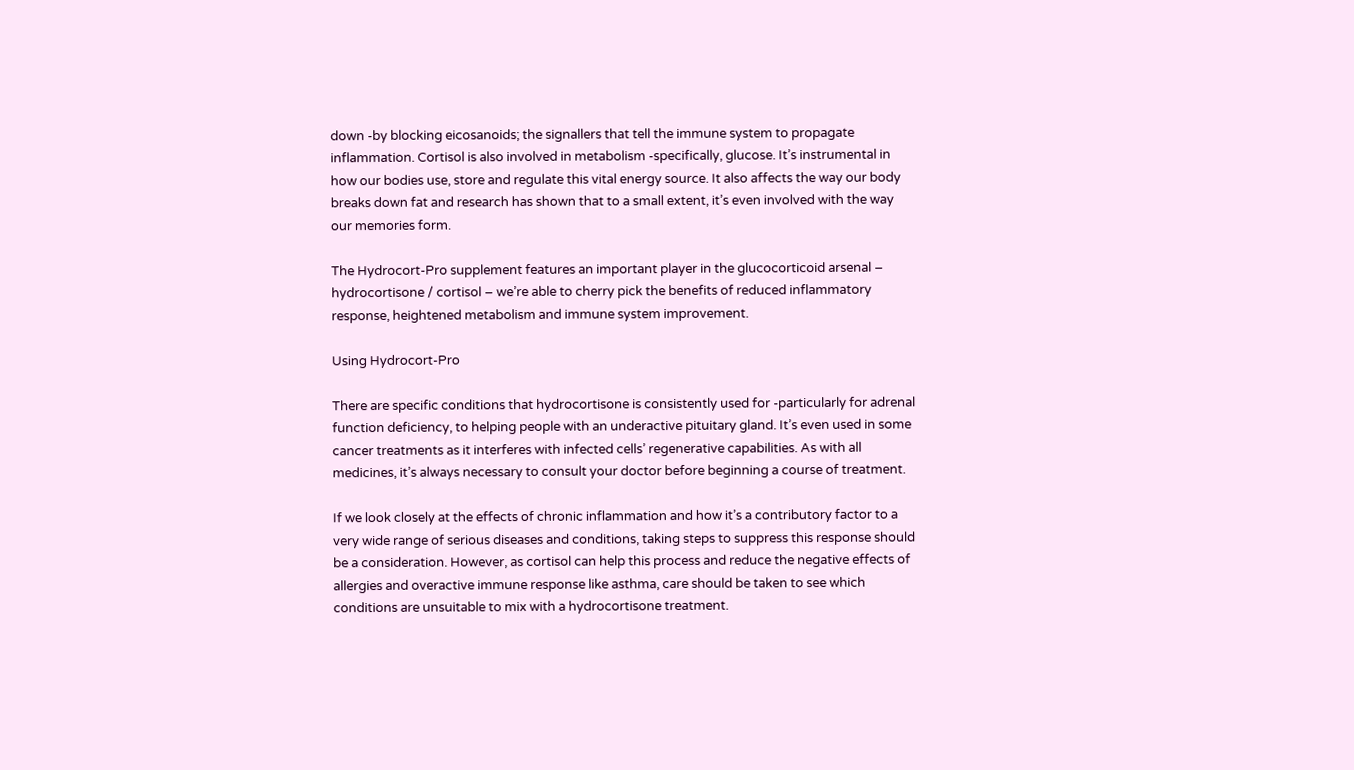down -by blocking eicosanoids; the signallers that tell the immune system to propagate inflammation. Cortisol is also involved in metabolism -specifically, glucose. It’s instrumental in how our bodies use, store and regulate this vital energy source. It also affects the way our body breaks down fat and research has shown that to a small extent, it’s even involved with the way our memories form.

The Hydrocort-Pro supplement features an important player in the glucocorticoid arsenal – hydrocortisone / cortisol – we’re able to cherry pick the benefits of reduced inflammatory response, heightened metabolism and immune system improvement.

Using Hydrocort-Pro

There are specific conditions that hydrocortisone is consistently used for -particularly for adrenal function deficiency, to helping people with an underactive pituitary gland. It’s even used in some cancer treatments as it interferes with infected cells’ regenerative capabilities. As with all medicines, it’s always necessary to consult your doctor before beginning a course of treatment.

If we look closely at the effects of chronic inflammation and how it’s a contributory factor to a very wide range of serious diseases and conditions, taking steps to suppress this response should be a consideration. However, as cortisol can help this process and reduce the negative effects of allergies and overactive immune response like asthma, care should be taken to see which conditions are unsuitable to mix with a hydrocortisone treatment.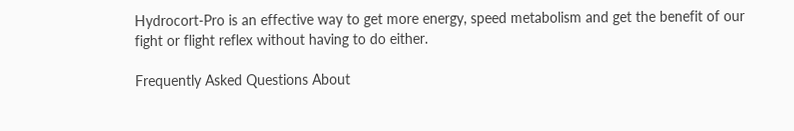Hydrocort-Pro is an effective way to get more energy, speed metabolism and get the benefit of our fight or flight reflex without having to do either.

Frequently Asked Questions About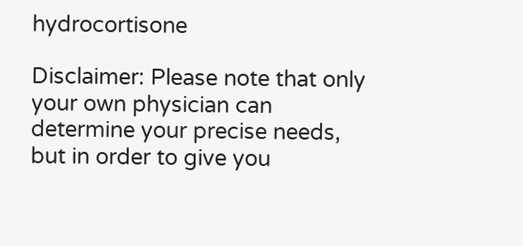hydrocortisone

Disclaimer: Please note that only your own physician can determine your precise needs, but in order to give you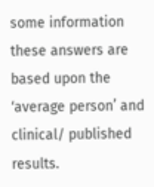some information these answers are based upon the ‘average person’ and clinical/ published results.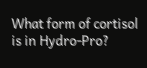What form of cortisol is in Hydro-Pro?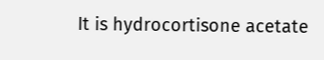It is hydrocortisone acetate